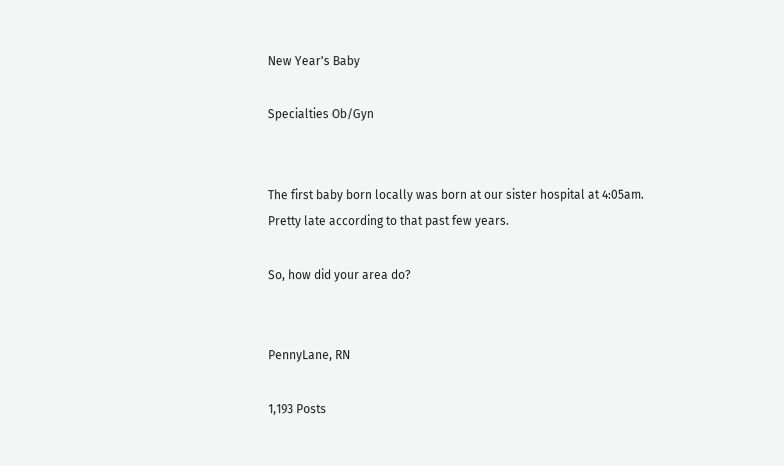New Year's Baby

Specialties Ob/Gyn


The first baby born locally was born at our sister hospital at 4:05am. Pretty late according to that past few years.

So, how did your area do?


PennyLane, RN

1,193 Posts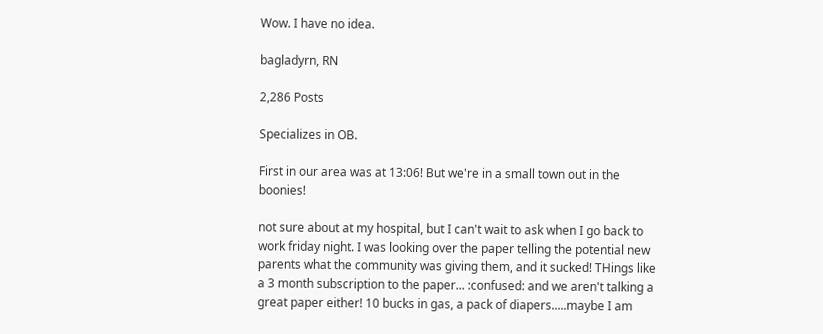Wow. I have no idea.

bagladyrn, RN

2,286 Posts

Specializes in OB.

First in our area was at 13:06! But we're in a small town out in the boonies!

not sure about at my hospital, but I can't wait to ask when I go back to work friday night. I was looking over the paper telling the potential new parents what the community was giving them, and it sucked! THings like a 3 month subscription to the paper... :confused: and we aren't talking a great paper either! 10 bucks in gas, a pack of diapers.....maybe I am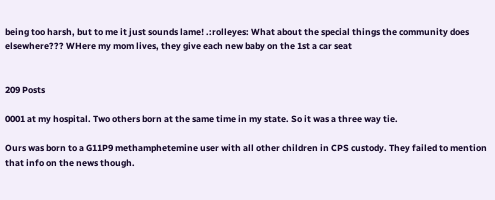being too harsh, but to me it just sounds lame! .:rolleyes: What about the special things the community does elsewhere??? WHere my mom lives, they give each new baby on the 1st a car seat


209 Posts

0001 at my hospital. Two others born at the same time in my state. So it was a three way tie.

Ours was born to a G11P9 methamphetemine user with all other children in CPS custody. They failed to mention that info on the news though.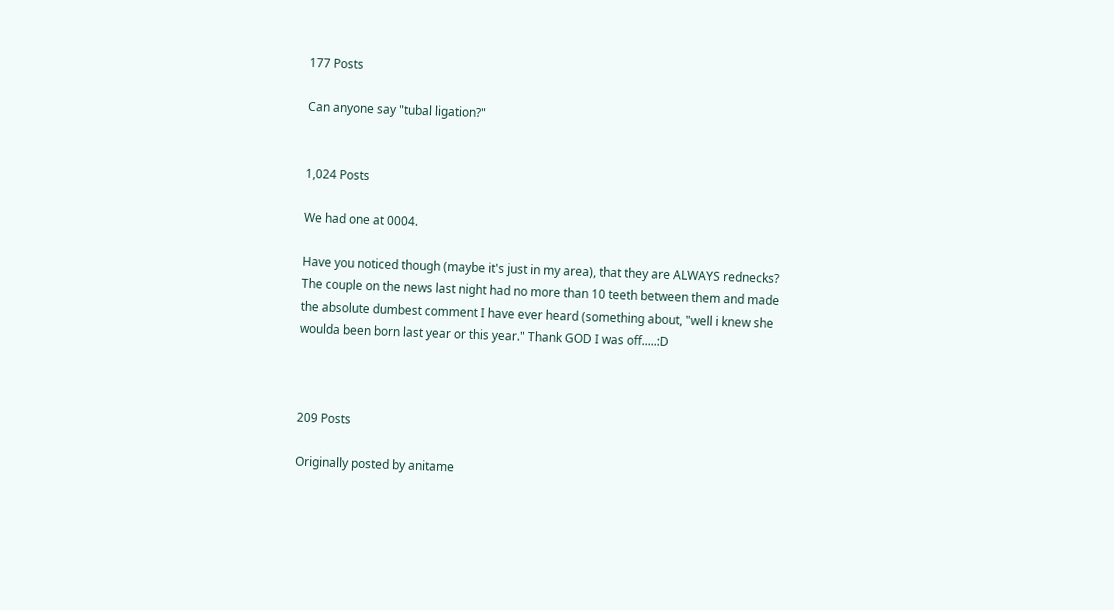177 Posts

Can anyone say "tubal ligation?"


1,024 Posts

We had one at 0004.

Have you noticed though (maybe it's just in my area), that they are ALWAYS rednecks? The couple on the news last night had no more than 10 teeth between them and made the absolute dumbest comment I have ever heard (something about, "well i knew she woulda been born last year or this year." Thank GOD I was off.....:D



209 Posts

Originally posted by anitame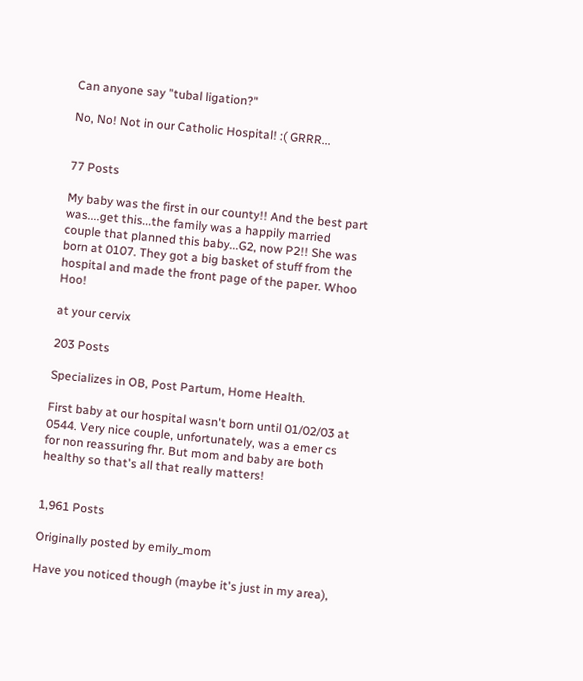Can anyone say "tubal ligation?"

No, No! Not in our Catholic Hospital! :( GRRR...


77 Posts

My baby was the first in our county!! And the best part was....get this...the family was a happily married couple that planned this baby...G2, now P2!! She was born at 0107. They got a big basket of stuff from the hospital and made the front page of the paper. Whoo Hoo!

at your cervix

203 Posts

Specializes in OB, Post Partum, Home Health.

First baby at our hospital wasn't born until 01/02/03 at 0544. Very nice couple, unfortunately, was a emer cs for non reassuring fhr. But mom and baby are both healthy so that's all that really matters!


1,961 Posts

Originally posted by emily_mom

Have you noticed though (maybe it's just in my area),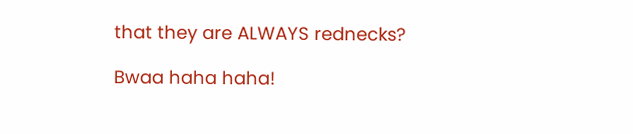that they are ALWAYS rednecks?

Bwaa haha haha!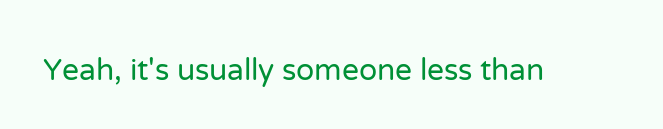Yeah, it's usually someone less than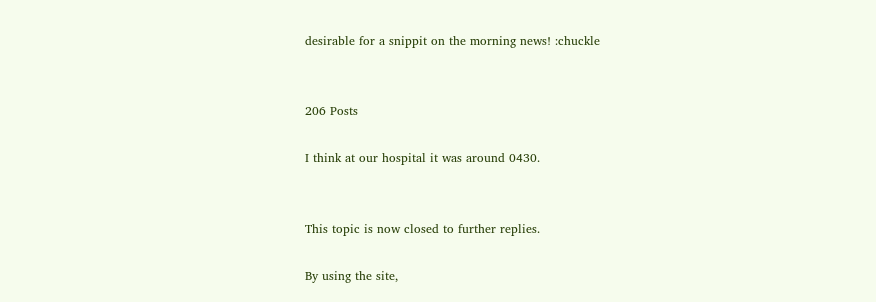desirable for a snippit on the morning news! :chuckle


206 Posts

I think at our hospital it was around 0430.


This topic is now closed to further replies.

By using the site,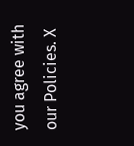you agree with our Policies. X